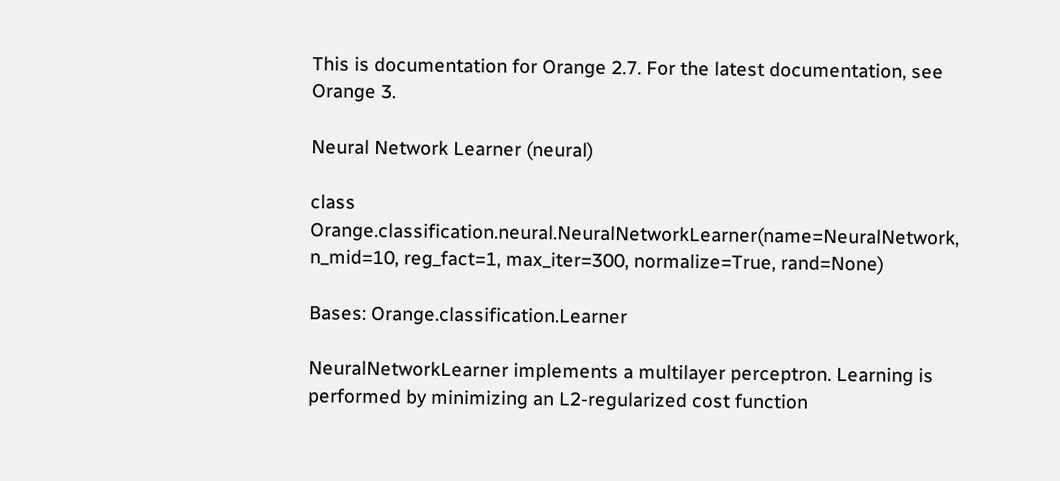This is documentation for Orange 2.7. For the latest documentation, see Orange 3.

Neural Network Learner (neural)

class Orange.classification.neural.NeuralNetworkLearner(name=NeuralNetwork, n_mid=10, reg_fact=1, max_iter=300, normalize=True, rand=None)

Bases: Orange.classification.Learner

NeuralNetworkLearner implements a multilayer perceptron. Learning is performed by minimizing an L2-regularized cost function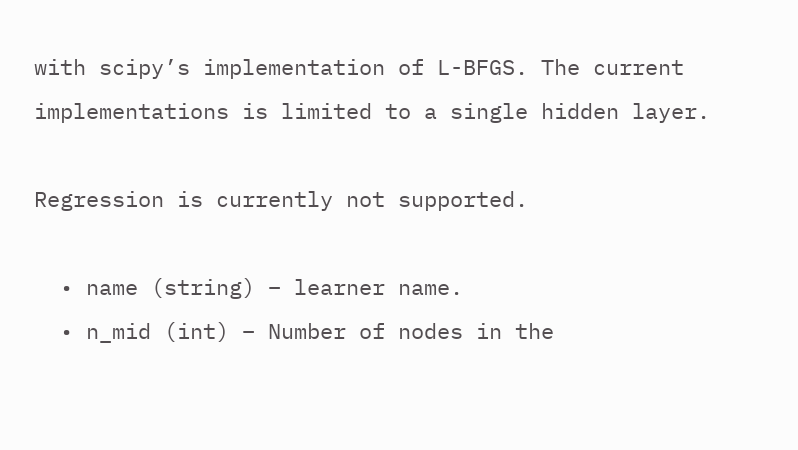with scipy’s implementation of L-BFGS. The current implementations is limited to a single hidden layer.

Regression is currently not supported.

  • name (string) – learner name.
  • n_mid (int) – Number of nodes in the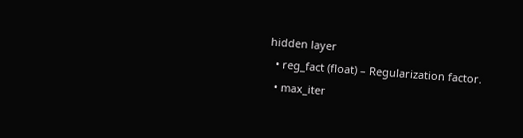hidden layer
  • reg_fact (float) – Regularization factor.
  • max_iter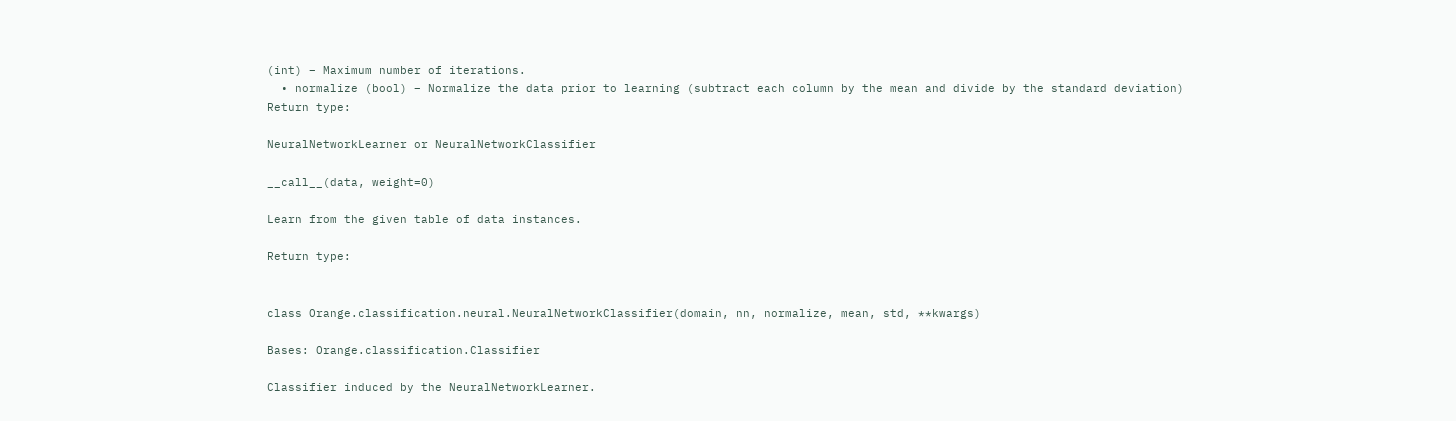(int) – Maximum number of iterations.
  • normalize (bool) – Normalize the data prior to learning (subtract each column by the mean and divide by the standard deviation)
Return type:

NeuralNetworkLearner or NeuralNetworkClassifier

__call__(data, weight=0)

Learn from the given table of data instances.

Return type:


class Orange.classification.neural.NeuralNetworkClassifier(domain, nn, normalize, mean, std, **kwargs)

Bases: Orange.classification.Classifier

Classifier induced by the NeuralNetworkLearner.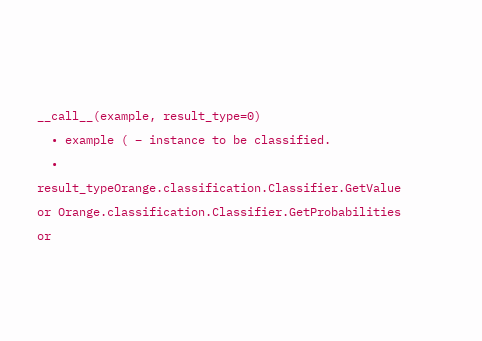__call__(example, result_type=0)
  • example ( – instance to be classified.
  • result_typeOrange.classification.Classifier.GetValue or Orange.classification.Classifier.GetProbabilities or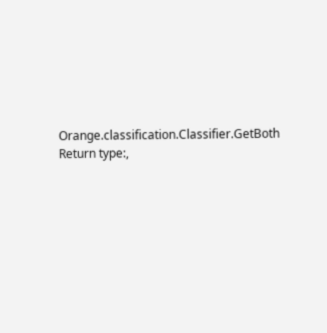Orange.classification.Classifier.GetBoth
Return type:,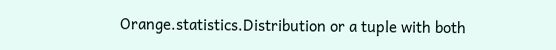Orange.statistics.Distribution or a tuple with both